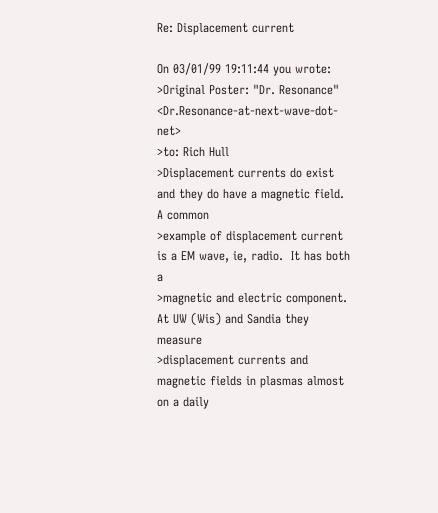Re: Displacement current

On 03/01/99 19:11:44 you wrote:
>Original Poster: "Dr. Resonance" <Dr.Resonance-at-next-wave-dot-net>
>to: Rich Hull
>Displacement currents do exist and they do have a magnetic field.  A common
>example of displacement current is a EM wave, ie, radio.  It has both a
>magnetic and electric component.  At UW (Wis) and Sandia they measure
>displacement currents and magnetic fields in plasmas almost on a daily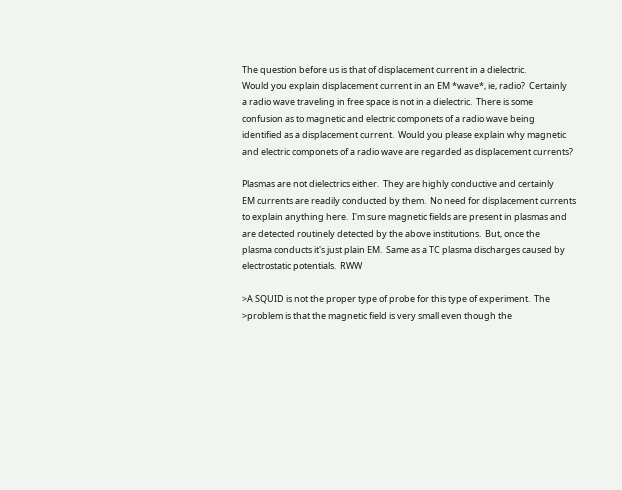The question before us is that of displacement current in a dielectric.
Would you explain displacement current in an EM *wave*, ie, radio?  Certainly
a radio wave traveling in free space is not in a dielectric.  There is some
confusion as to magnetic and electric componets of a radio wave being
identified as a displacement current.  Would you please explain why magnetic
and electric componets of a radio wave are regarded as displacement currents?

Plasmas are not dielectrics either.  They are highly conductive and certainly
EM currents are readily conducted by them.  No need for displacement currents
to explain anything here.  I'm sure magnetic fields are present in plasmas and
are detected routinely detected by the above institutions.  But, once the
plasma conducts it's just plain EM.  Same as a TC plasma discharges caused by
electrostatic potentials.  RWW

>A SQUID is not the proper type of probe for this type of experiment.  The
>problem is that the magnetic field is very small even though the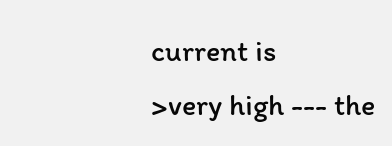current is
>very high --- the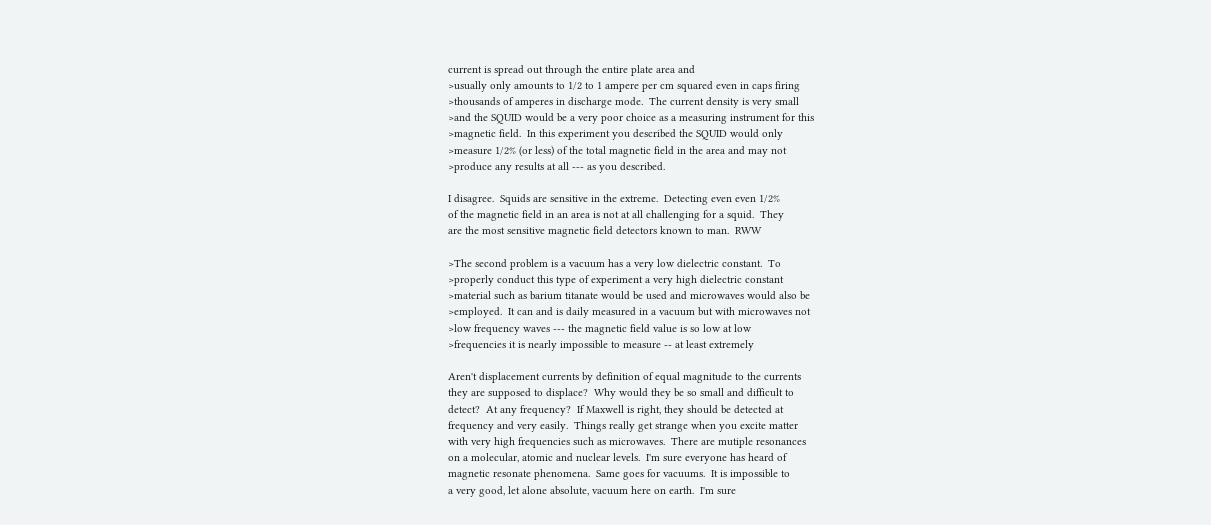current is spread out through the entire plate area and
>usually only amounts to 1/2 to 1 ampere per cm squared even in caps firing
>thousands of amperes in discharge mode.  The current density is very small
>and the SQUID would be a very poor choice as a measuring instrument for this
>magnetic field.  In this experiment you described the SQUID would only
>measure 1/2% (or less) of the total magnetic field in the area and may not
>produce any results at all --- as you described.

I disagree.  Squids are sensitive in the extreme.  Detecting even even 1/2%
of the magnetic field in an area is not at all challenging for a squid.  They
are the most sensitive magnetic field detectors known to man.  RWW

>The second problem is a vacuum has a very low dielectric constant.  To
>properly conduct this type of experiment a very high dielectric constant
>material such as barium titanate would be used and microwaves would also be
>employed.  It can and is daily measured in a vacuum but with microwaves not
>low frequency waves --- the magnetic field value is so low at low
>frequencies it is nearly impossible to measure -- at least extremely

Aren't displacement currents by definition of equal magnitude to the currents
they are supposed to displace?  Why would they be so small and difficult to
detect?  At any frequency?  If Maxwell is right, they should be detected at
frequency and very easily.  Things really get strange when you excite matter
with very high frequencies such as microwaves.  There are mutiple resonances
on a molecular, atomic and nuclear levels.  I'm sure everyone has heard of
magnetic resonate phenomena.  Same goes for vacuums.  It is impossible to
a very good, let alone absolute, vacuum here on earth.  I'm sure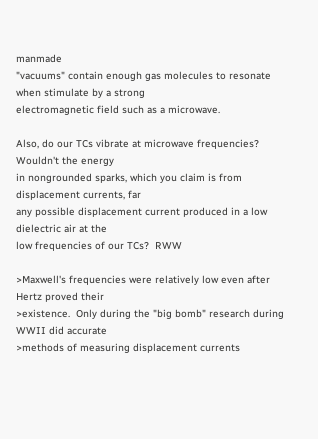manmade
"vacuums" contain enough gas molecules to resonate when stimulate by a strong
electromagnetic field such as a microwave.

Also, do our TCs vibrate at microwave frequencies?  Wouldn't the energy
in nongrounded sparks, which you claim is from displacement currents, far
any possible displacement current produced in a low dielectric air at the
low frequencies of our TCs?  RWW

>Maxwell's frequencies were relatively low even after Hertz proved their
>existence.  Only during the "big bomb" research during WWII did accurate
>methods of measuring displacement currents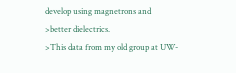develop using magnetrons and
>better dielectrics.
>This data from my old group at UW-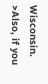Wisconsin.
>Also, if you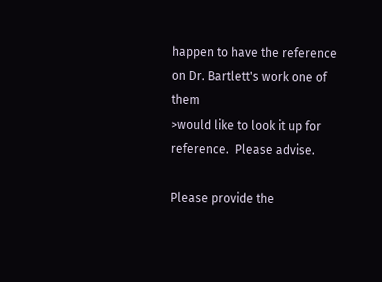happen to have the reference on Dr. Bartlett's work one of them
>would like to look it up for reference.  Please advise.

Please provide the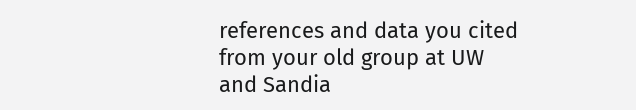references and data you cited from your old group at UW
and Sandia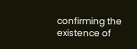confirming the existence of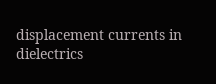displacement currents in dielectrics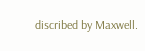discribed by Maxwell.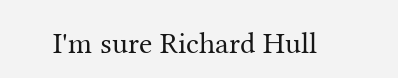I'm sure Richard Hull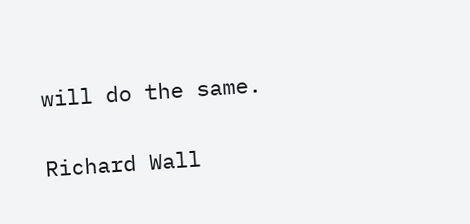will do the same.

Richard Wall